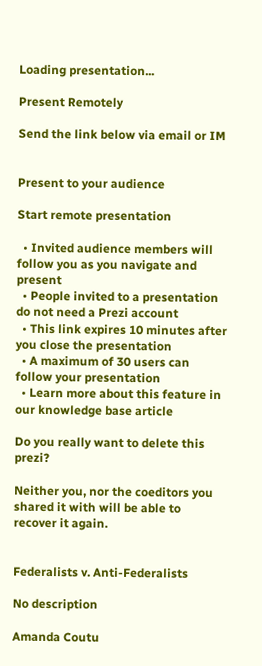Loading presentation...

Present Remotely

Send the link below via email or IM


Present to your audience

Start remote presentation

  • Invited audience members will follow you as you navigate and present
  • People invited to a presentation do not need a Prezi account
  • This link expires 10 minutes after you close the presentation
  • A maximum of 30 users can follow your presentation
  • Learn more about this feature in our knowledge base article

Do you really want to delete this prezi?

Neither you, nor the coeditors you shared it with will be able to recover it again.


Federalists v. Anti-Federalists

No description

Amanda Coutu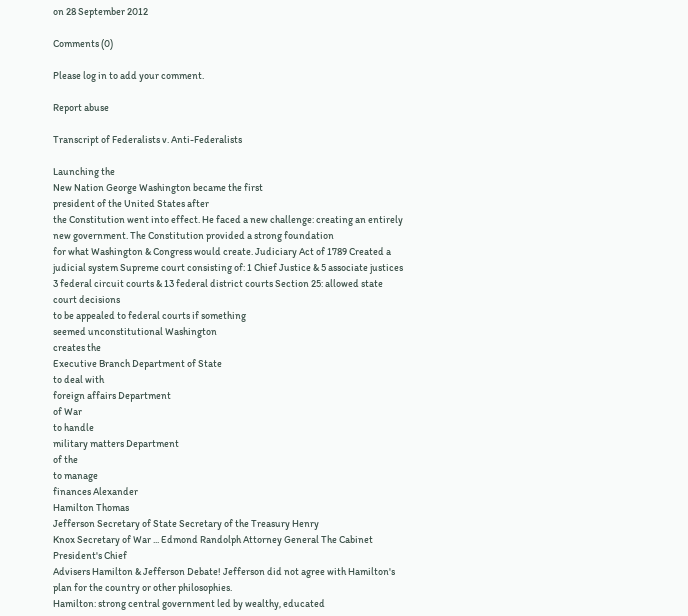on 28 September 2012

Comments (0)

Please log in to add your comment.

Report abuse

Transcript of Federalists v. Anti-Federalists

Launching the
New Nation George Washington became the first
president of the United States after
the Constitution went into effect. He faced a new challenge: creating an entirely new government. The Constitution provided a strong foundation
for what Washington & Congress would create. Judiciary Act of 1789 Created a judicial system Supreme court consisting of: 1 Chief Justice & 5 associate justices 3 federal circuit courts & 13 federal district courts Section 25: allowed state court decisions
to be appealed to federal courts if something
seemed unconstitutional Washington
creates the
Executive Branch Department of State
to deal with
foreign affairs Department
of War
to handle
military matters Department
of the
to manage
finances Alexander
Hamilton Thomas
Jefferson Secretary of State Secretary of the Treasury Henry
Knox Secretary of War ... Edmond Randolph Attorney General The Cabinet President's Chief
Advisers Hamilton & Jefferson Debate! Jefferson did not agree with Hamilton's plan for the country or other philosophies.
Hamilton: strong central government led by wealthy, educated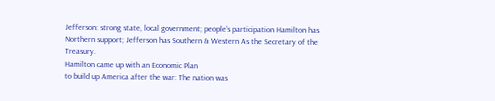Jefferson: strong state, local government; people’s participation Hamilton has Northern support; Jefferson has Southern & Western As the Secretary of the Treasury.
Hamilton came up with an Economic Plan
to build up America after the war: The nation was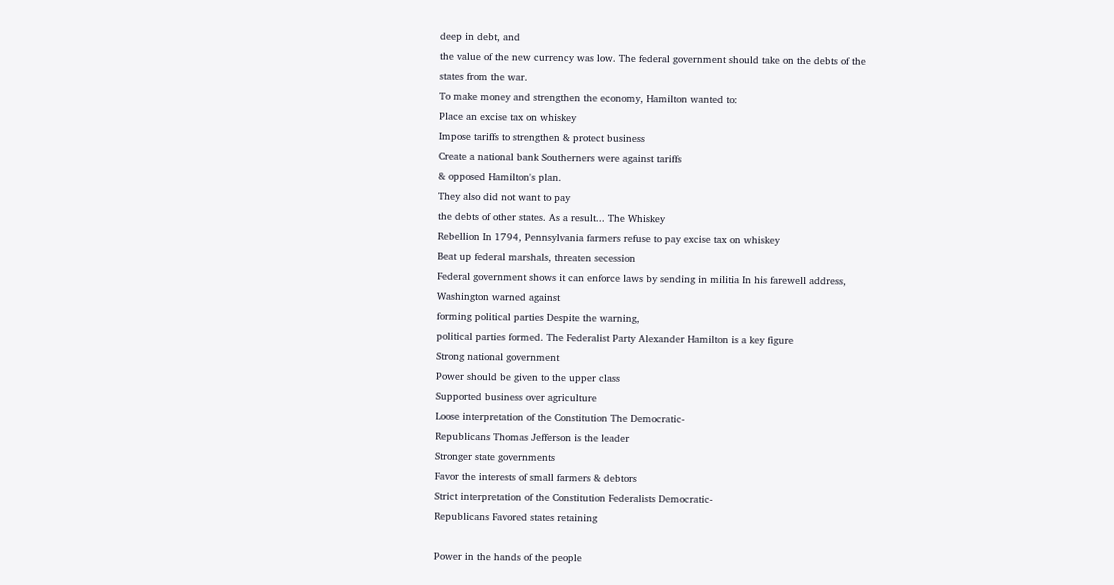deep in debt, and
the value of the new currency was low. The federal government should take on the debts of the states from the war.
To make money and strengthen the economy, Hamilton wanted to:
Place an excise tax on whiskey
Impose tariffs to strengthen & protect business
Create a national bank Southerners were against tariffs
& opposed Hamilton's plan.
They also did not want to pay
the debts of other states. As a result... The Whiskey
Rebellion In 1794, Pennsylvania farmers refuse to pay excise tax on whiskey
Beat up federal marshals, threaten secession
Federal government shows it can enforce laws by sending in militia In his farewell address,
Washington warned against
forming political parties Despite the warning,
political parties formed. The Federalist Party Alexander Hamilton is a key figure
Strong national government
Power should be given to the upper class
Supported business over agriculture
Loose interpretation of the Constitution The Democratic-
Republicans Thomas Jefferson is the leader
Stronger state governments
Favor the interests of small farmers & debtors
Strict interpretation of the Constitution Federalists Democratic-
Republicans Favored states retaining

Power in the hands of the people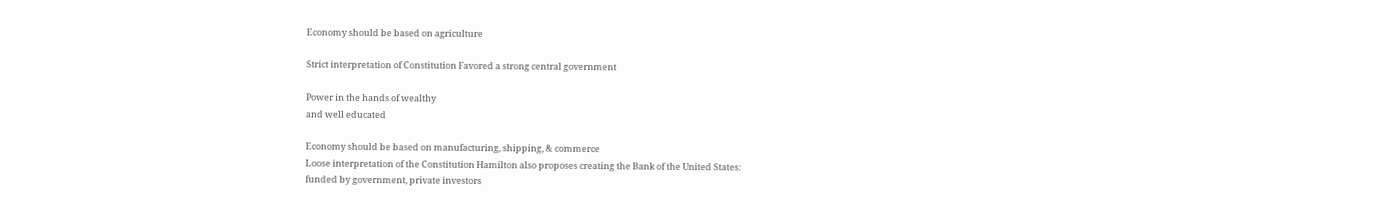Economy should be based on agriculture

Strict interpretation of Constitution Favored a strong central government

Power in the hands of wealthy
and well educated

Economy should be based on manufacturing, shipping, & commerce
Loose interpretation of the Constitution Hamilton also proposes creating the Bank of the United States:
funded by government, private investors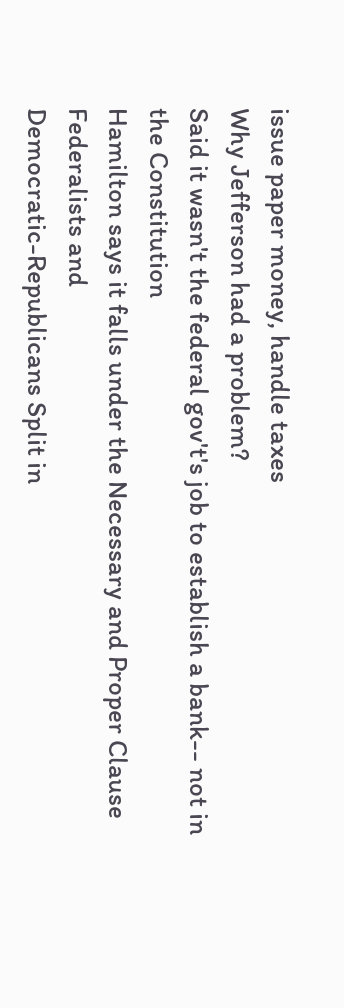issue paper money, handle taxes
Why Jefferson had a problem?
Said it wasn't the federal gov't's job to establish a bank-- not in the Constitution
Hamilton says it falls under the Necessary and Proper Clause Federalists and
Democratic-Republicans Split in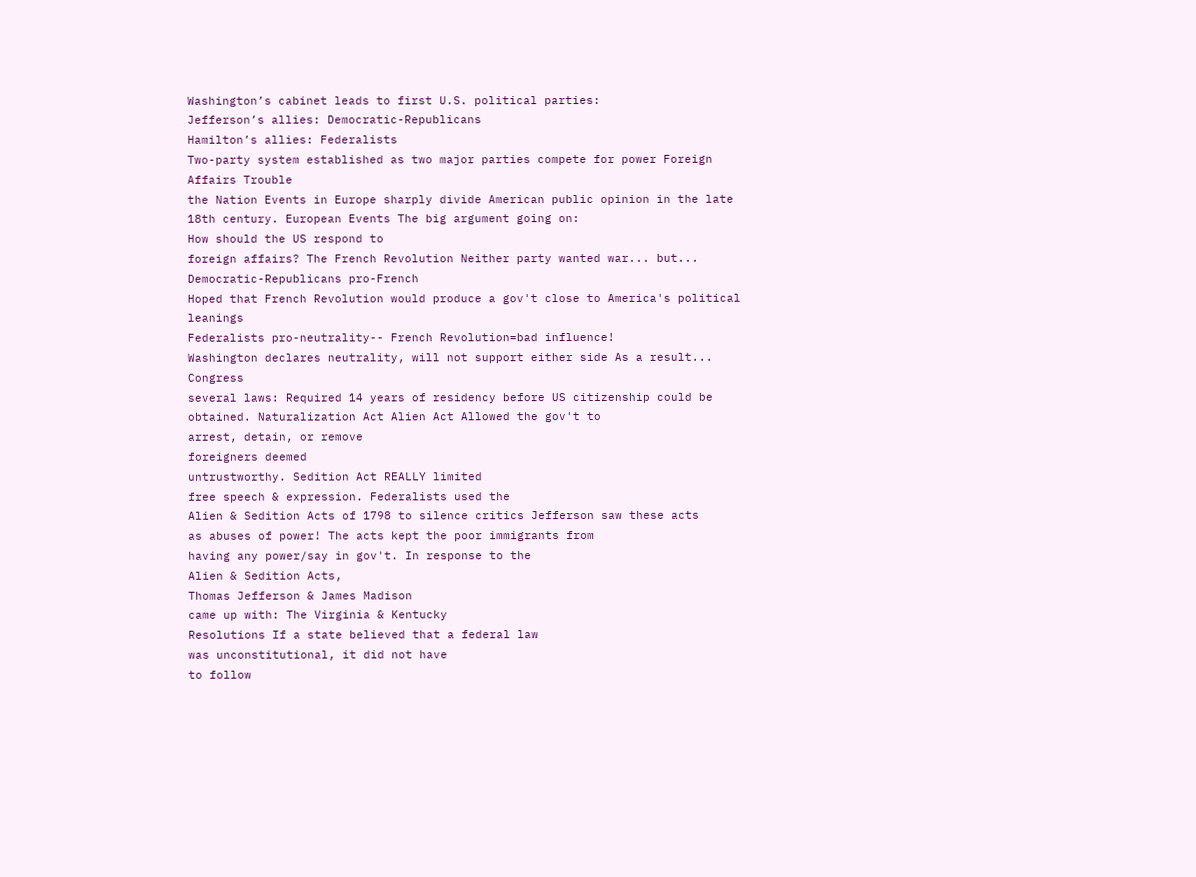Washington’s cabinet leads to first U.S. political parties:
Jefferson’s allies: Democratic-Republicans
Hamilton’s allies: Federalists
Two-party system established as two major parties compete for power Foreign Affairs Trouble
the Nation Events in Europe sharply divide American public opinion in the late 18th century. European Events The big argument going on:
How should the US respond to
foreign affairs? The French Revolution Neither party wanted war... but...
Democratic-Republicans pro-French
Hoped that French Revolution would produce a gov't close to America's political leanings
Federalists pro-neutrality-- French Revolution=bad influence!
Washington declares neutrality, will not support either side As a result... Congress
several laws: Required 14 years of residency before US citizenship could be obtained. Naturalization Act Alien Act Allowed the gov't to
arrest, detain, or remove
foreigners deemed
untrustworthy. Sedition Act REALLY limited
free speech & expression. Federalists used the
Alien & Sedition Acts of 1798 to silence critics Jefferson saw these acts
as abuses of power! The acts kept the poor immigrants from
having any power/say in gov't. In response to the
Alien & Sedition Acts,
Thomas Jefferson & James Madison
came up with: The Virginia & Kentucky
Resolutions If a state believed that a federal law
was unconstitutional, it did not have
to follow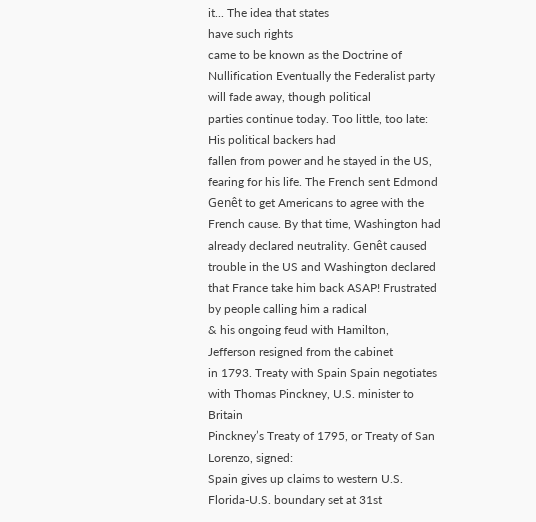it... The idea that states
have such rights
came to be known as the Doctrine of Nullification Eventually the Federalist party
will fade away, though political
parties continue today. Too little, too late: His political backers had
fallen from power and he stayed in the US, fearing for his life. The French sent Edmond Genêt to get Americans to agree with the French cause. By that time, Washington had already declared neutrality. Genêt caused trouble in the US and Washington declared that France take him back ASAP! Frustrated by people calling him a radical
& his ongoing feud with Hamilton,
Jefferson resigned from the cabinet
in 1793. Treaty with Spain Spain negotiates with Thomas Pinckney, U.S. minister to Britain
Pinckney’s Treaty of 1795, or Treaty of San Lorenzo, signed:
Spain gives up claims to western U.S.
Florida-U.S. boundary set at 31st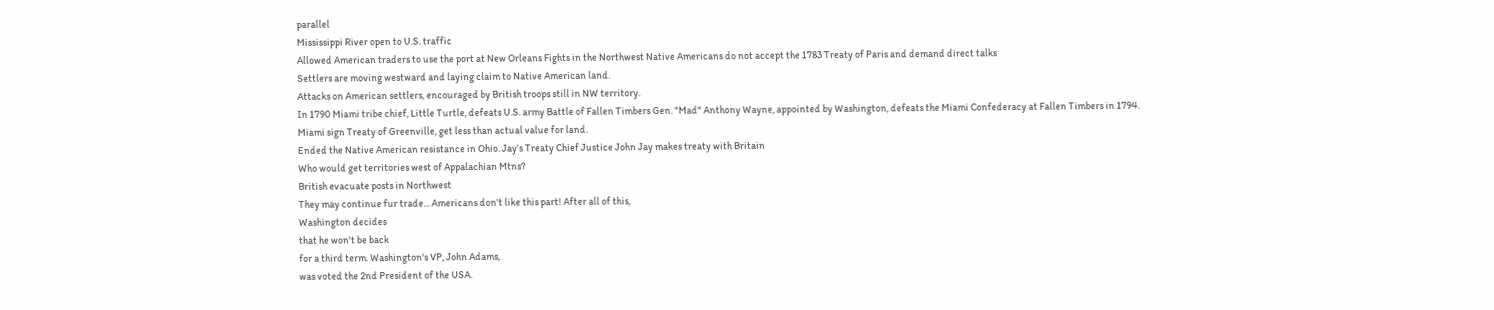parallel
Mississippi River open to U.S. traffic
Allowed American traders to use the port at New Orleans Fights in the Northwest Native Americans do not accept the 1783 Treaty of Paris and demand direct talks
Settlers are moving westward and laying claim to Native American land.
Attacks on American settlers, encouraged by British troops still in NW territory.
In 1790 Miami tribe chief, Little Turtle, defeats U.S. army Battle of Fallen Timbers Gen. "Mad" Anthony Wayne, appointed by Washington, defeats the Miami Confederacy at Fallen Timbers in 1794.
Miami sign Treaty of Greenville, get less than actual value for land.
Ended the Native American resistance in Ohio. Jay’s Treaty Chief Justice John Jay makes treaty with Britain
Who would get territories west of Appalachian Mtns?
British evacuate posts in Northwest
They may continue fur trade... Americans don't like this part! After all of this,
Washington decides
that he won't be back
for a third term. Washington's VP, John Adams,
was voted the 2nd President of the USA.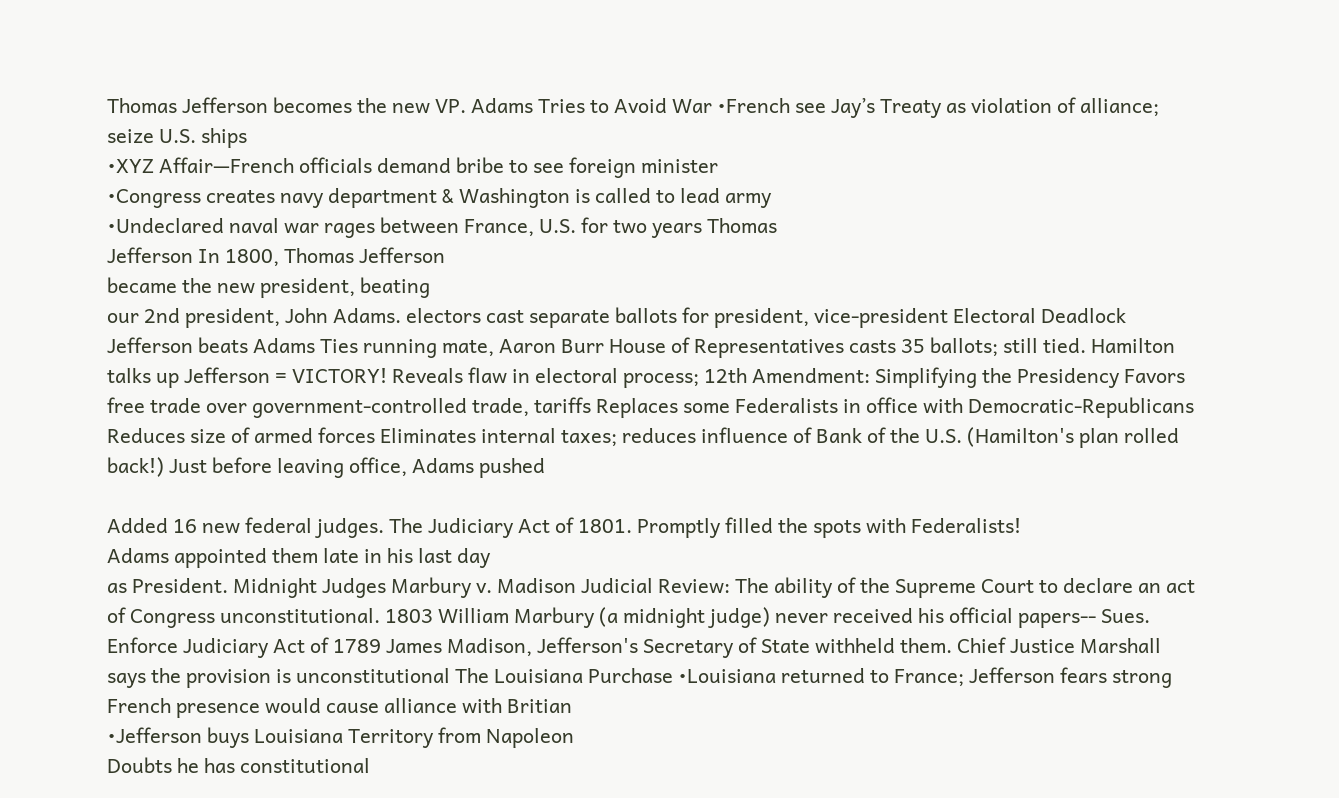Thomas Jefferson becomes the new VP. Adams Tries to Avoid War •French see Jay’s Treaty as violation of alliance; seize U.S. ships
•XYZ Affair—French officials demand bribe to see foreign minister
•Congress creates navy department & Washington is called to lead army
•Undeclared naval war rages between France, U.S. for two years Thomas
Jefferson In 1800, Thomas Jefferson
became the new president, beating
our 2nd president, John Adams. electors cast separate ballots for president, vice-president Electoral Deadlock Jefferson beats Adams Ties running mate, Aaron Burr House of Representatives casts 35 ballots; still tied. Hamilton talks up Jefferson = VICTORY! Reveals flaw in electoral process; 12th Amendment: Simplifying the Presidency Favors free trade over government-controlled trade, tariffs Replaces some Federalists in office with Democratic-Republicans Reduces size of armed forces Eliminates internal taxes; reduces influence of Bank of the U.S. (Hamilton's plan rolled back!) Just before leaving office, Adams pushed

Added 16 new federal judges. The Judiciary Act of 1801. Promptly filled the spots with Federalists!
Adams appointed them late in his last day
as President. Midnight Judges Marbury v. Madison Judicial Review: The ability of the Supreme Court to declare an act of Congress unconstitutional. 1803 William Marbury (a midnight judge) never received his official papers-- Sues. Enforce Judiciary Act of 1789 James Madison, Jefferson's Secretary of State withheld them. Chief Justice Marshall says the provision is unconstitutional The Louisiana Purchase •Louisiana returned to France; Jefferson fears strong French presence would cause alliance with Britian
•Jefferson buys Louisiana Territory from Napoleon
Doubts he has constitutional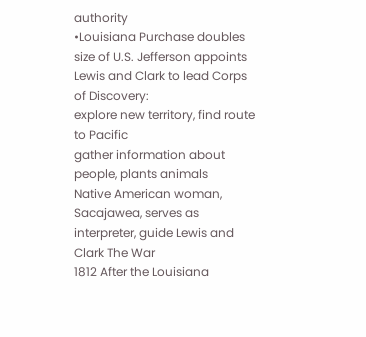authority
•Louisiana Purchase doubles size of U.S. Jefferson appoints Lewis and Clark to lead Corps of Discovery:
explore new territory, find route to Pacific
gather information about people, plants animals
Native American woman, Sacajawea, serves as interpreter, guide Lewis and Clark The War
1812 After the Louisiana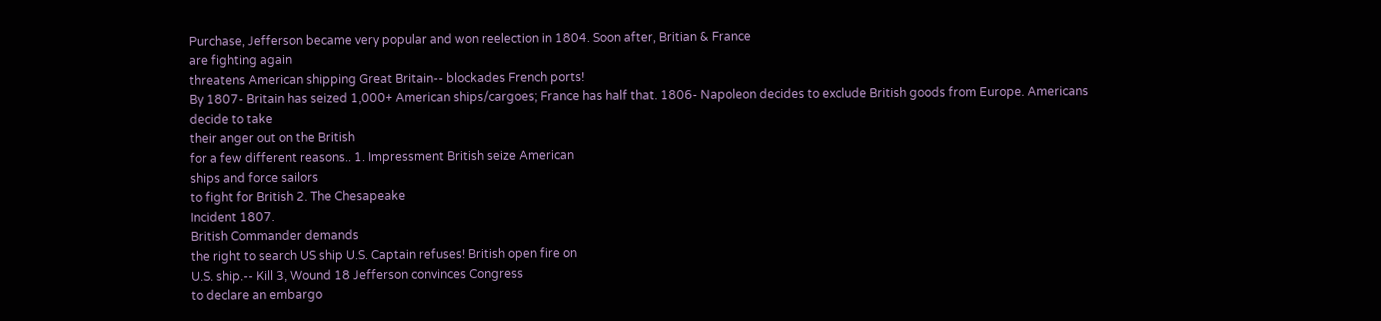Purchase, Jefferson became very popular and won reelection in 1804. Soon after, Britian & France
are fighting again
threatens American shipping Great Britain-- blockades French ports!
By 1807- Britain has seized 1,000+ American ships/cargoes; France has half that. 1806- Napoleon decides to exclude British goods from Europe. Americans decide to take
their anger out on the British
for a few different reasons.. 1. Impressment British seize American
ships and force sailors
to fight for British 2. The Chesapeake
Incident 1807.
British Commander demands
the right to search US ship U.S. Captain refuses! British open fire on
U.S. ship.-- Kill 3, Wound 18 Jefferson convinces Congress
to declare an embargo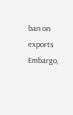ban on exports Embargo,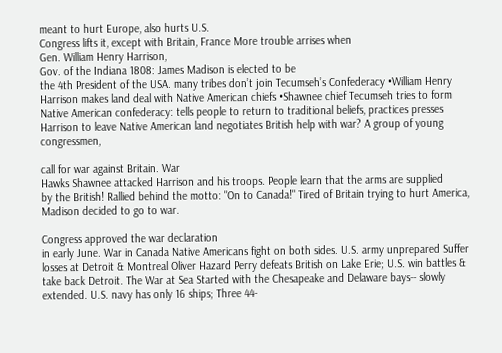meant to hurt Europe, also hurts U.S.
Congress lifts it, except with Britain, France More trouble arrises when
Gen. William Henry Harrison,
Gov. of the Indiana 1808: James Madison is elected to be
the 4th President of the USA. many tribes don’t join Tecumseh’s Confederacy •William Henry Harrison makes land deal with Native American chiefs •Shawnee chief Tecumseh tries to form Native American confederacy: tells people to return to traditional beliefs, practices presses Harrison to leave Native American land negotiates British help with war? A group of young congressmen,

call for war against Britain. War
Hawks Shawnee attacked Harrison and his troops. People learn that the arms are supplied
by the British! Rallied behind the motto: "On to Canada!" Tired of Britain trying to hurt America,
Madison decided to go to war.

Congress approved the war declaration
in early June. War in Canada Native Americans fight on both sides. U.S. army unprepared Suffer losses at Detroit & Montreal Oliver Hazard Perry defeats British on Lake Erie; U.S. win battles & take back Detroit. The War at Sea Started with the Chesapeake and Delaware bays-- slowly extended. U.S. navy has only 16 ships; Three 44-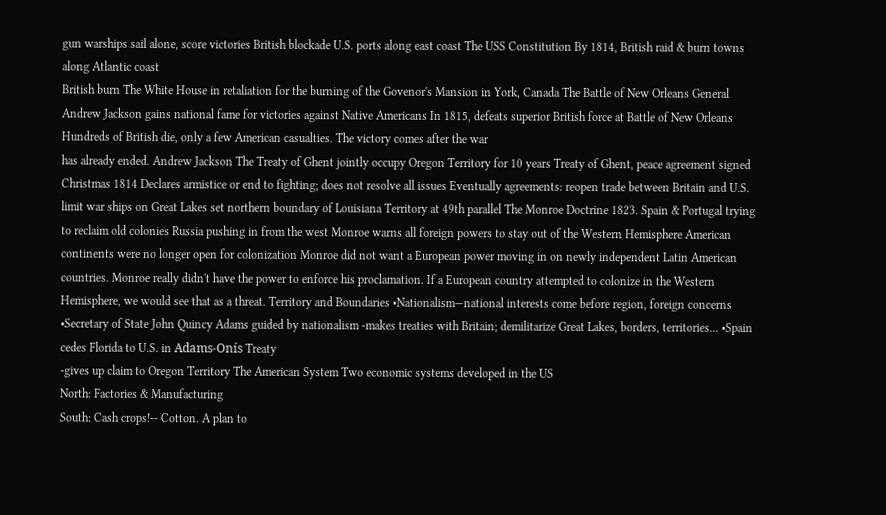gun warships sail alone, score victories British blockade U.S. ports along east coast The USS Constitution By 1814, British raid & burn towns along Atlantic coast
British burn The White House in retaliation for the burning of the Govenor's Mansion in York, Canada The Battle of New Orleans General Andrew Jackson gains national fame for victories against Native Americans In 1815, defeats superior British force at Battle of New Orleans Hundreds of British die, only a few American casualties. The victory comes after the war
has already ended. Andrew Jackson The Treaty of Ghent jointly occupy Oregon Territory for 10 years Treaty of Ghent, peace agreement signed Christmas 1814 Declares armistice or end to fighting; does not resolve all issues Eventually agreements: reopen trade between Britain and U.S. limit war ships on Great Lakes set northern boundary of Louisiana Territory at 49th parallel The Monroe Doctrine 1823. Spain & Portugal trying to reclaim old colonies Russia pushing in from the west Monroe warns all foreign powers to stay out of the Western Hemisphere American continents were no longer open for colonization Monroe did not want a European power moving in on newly independent Latin American countries. Monroe really didn't have the power to enforce his proclamation. If a European country attempted to colonize in the Western Hemisphere, we would see that as a threat. Territory and Boundaries •Nationalism—national interests come before region, foreign concerns •Secretary of State John Quincy Adams guided by nationalism -makes treaties with Britain; demilitarize Great Lakes, borders, territories... •Spain cedes Florida to U.S. in Adams-Onís Treaty
-gives up claim to Oregon Territory The American System Two economic systems developed in the US
North: Factories & Manufacturing
South: Cash crops!-- Cotton. A plan to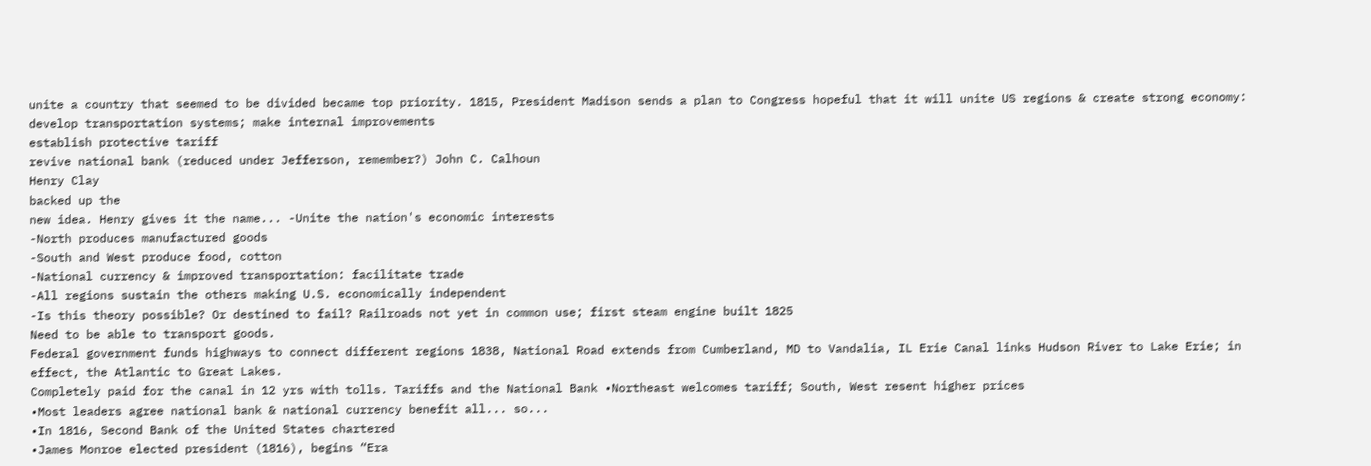unite a country that seemed to be divided became top priority. 1815, President Madison sends a plan to Congress hopeful that it will unite US regions & create strong economy:
develop transportation systems; make internal improvements
establish protective tariff
revive national bank (reduced under Jefferson, remember?) John C. Calhoun
Henry Clay
backed up the
new idea. Henry gives it the name... -Unite the nation's economic interests
-North produces manufactured goods
-South and West produce food, cotton
-National currency & improved transportation: facilitate trade
-All regions sustain the others making U.S. economically independent
-Is this theory possible? Or destined to fail? Railroads not yet in common use; first steam engine built 1825
Need to be able to transport goods.
Federal government funds highways to connect different regions 1838, National Road extends from Cumberland, MD to Vandalia, IL Erie Canal links Hudson River to Lake Erie; in effect, the Atlantic to Great Lakes.
Completely paid for the canal in 12 yrs with tolls. Tariffs and the National Bank •Northeast welcomes tariff; South, West resent higher prices
•Most leaders agree national bank & national currency benefit all... so...
•In 1816, Second Bank of the United States chartered
•James Monroe elected president (1816), begins “Era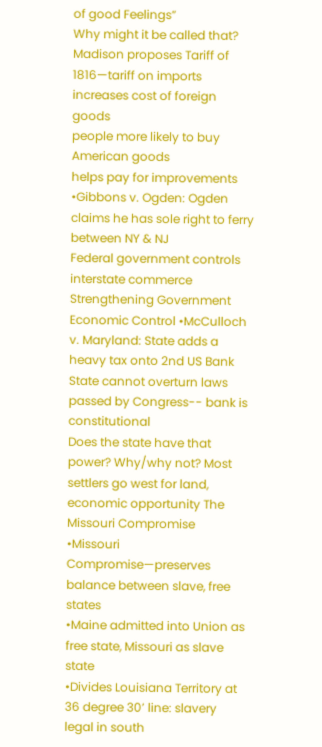of good Feelings”
Why might it be called that? Madison proposes Tariff of 1816—tariff on imports
increases cost of foreign goods
people more likely to buy American goods
helps pay for improvements •Gibbons v. Ogden: Ogden claims he has sole right to ferry between NY & NJ
Federal government controls interstate commerce Strengthening Government
Economic Control •McCulloch v. Maryland: State adds a heavy tax onto 2nd US Bank
State cannot overturn laws passed by Congress-- bank is constitutional
Does the state have that power? Why/why not? Most settlers go west for land, economic opportunity The Missouri Compromise •Missouri Compromise—preserves balance between slave, free states
•Maine admitted into Union as free state, Missouri as slave state
•Divides Louisiana Territory at 36 degree 30’ line: slavery legal in south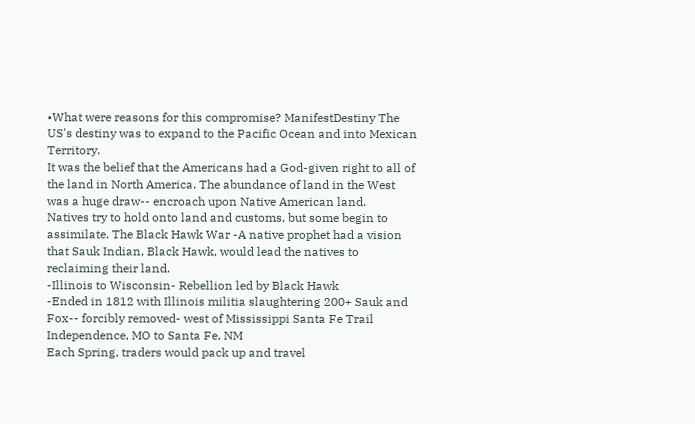•What were reasons for this compromise? ManifestDestiny The US's destiny was to expand to the Pacific Ocean and into Mexican Territory.
It was the belief that the Americans had a God-given right to all of the land in North America. The abundance of land in the West was a huge draw-- encroach upon Native American land.
Natives try to hold onto land and customs, but some begin to assimilate. The Black Hawk War -A native prophet had a vision that Sauk Indian, Black Hawk, would lead the natives to reclaiming their land.
-Illinois to Wisconsin- Rebellion led by Black Hawk
-Ended in 1812 with Illinois militia slaughtering 200+ Sauk and Fox-- forcibly removed- west of Mississippi Santa Fe Trail Independence, MO to Santa Fe, NM
Each Spring, traders would pack up and travel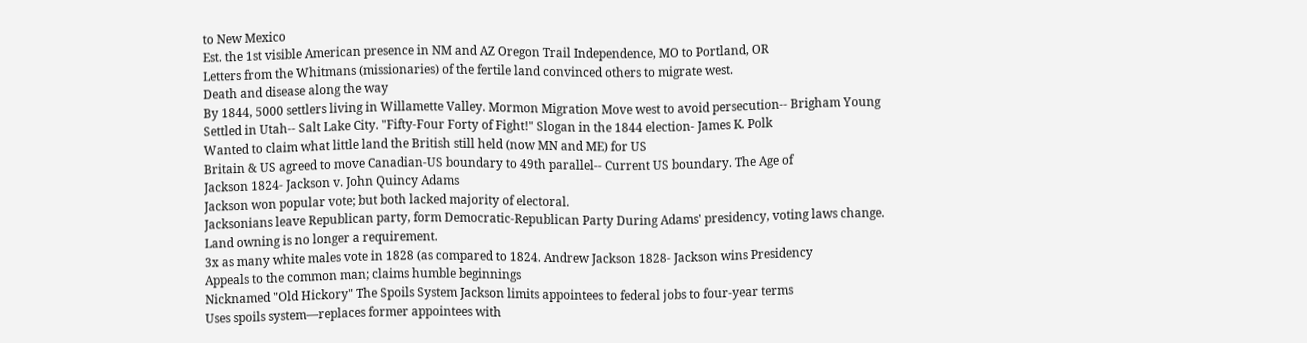to New Mexico
Est. the 1st visible American presence in NM and AZ Oregon Trail Independence, MO to Portland, OR
Letters from the Whitmans (missionaries) of the fertile land convinced others to migrate west.
Death and disease along the way
By 1844, 5000 settlers living in Willamette Valley. Mormon Migration Move west to avoid persecution-- Brigham Young
Settled in Utah-- Salt Lake City. "Fifty-Four Forty of Fight!" Slogan in the 1844 election- James K. Polk
Wanted to claim what little land the British still held (now MN and ME) for US
Britain & US agreed to move Canadian-US boundary to 49th parallel-- Current US boundary. The Age of
Jackson 1824- Jackson v. John Quincy Adams
Jackson won popular vote; but both lacked majority of electoral.
Jacksonians leave Republican party, form Democratic-Republican Party During Adams' presidency, voting laws change.
Land owning is no longer a requirement.
3x as many white males vote in 1828 (as compared to 1824. Andrew Jackson 1828- Jackson wins Presidency
Appeals to the common man; claims humble beginnings
Nicknamed "Old Hickory" The Spoils System Jackson limits appointees to federal jobs to four-year terms
Uses spoils system—replaces former appointees with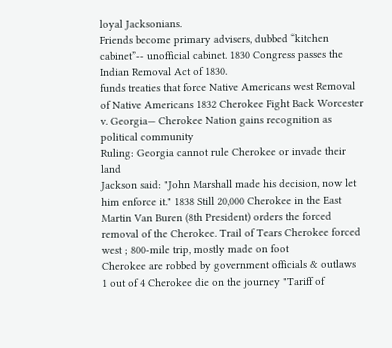loyal Jacksonians.
Friends become primary advisers, dubbed “kitchen cabinet”-- unofficial cabinet. 1830 Congress passes the Indian Removal Act of 1830.
funds treaties that force Native Americans west Removal of Native Americans 1832 Cherokee Fight Back Worcester v. Georgia— Cherokee Nation gains recognition as political community
Ruling: Georgia cannot rule Cherokee or invade their land
Jackson said: "John Marshall made his decision, now let him enforce it." 1838 Still 20,000 Cherokee in the East
Martin Van Buren (8th President) orders the forced removal of the Cherokee. Trail of Tears Cherokee forced west ; 800-mile trip, mostly made on foot
Cherokee are robbed by government officials & outlaws
1 out of 4 Cherokee die on the journey "Tariff of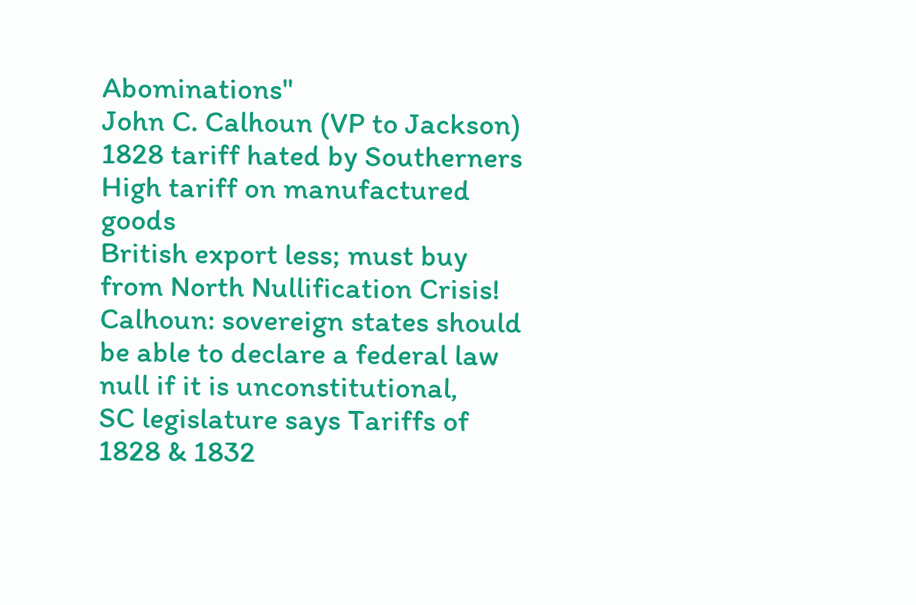Abominations"
John C. Calhoun (VP to Jackson)
1828 tariff hated by Southerners
High tariff on manufactured goods
British export less; must buy from North Nullification Crisis! Calhoun: sovereign states should be able to declare a federal law null if it is unconstitutional,
SC legislature says Tariffs of 1828 & 1832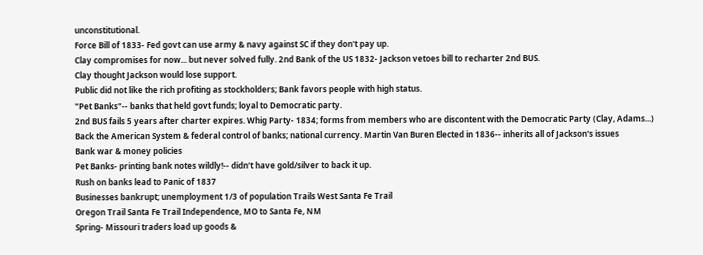unconstitutional.
Force Bill of 1833- Fed govt can use army & navy against SC if they don't pay up.
Clay compromises for now... but never solved fully. 2nd Bank of the US 1832- Jackson vetoes bill to recharter 2nd BUS.
Clay thought Jackson would lose support.
Public did not like the rich profiting as stockholders; Bank favors people with high status.
"Pet Banks"-- banks that held govt funds; loyal to Democratic party.
2nd BUS fails 5 years after charter expires. Whig Party- 1834; forms from members who are discontent with the Democratic Party (Clay, Adams...)
Back the American System & federal control of banks; national currency. Martin Van Buren Elected in 1836-- inherits all of Jackson's issues
Bank war & money policies
Pet Banks- printing bank notes wildly!-- didn't have gold/silver to back it up.
Rush on banks lead to Panic of 1837
Businesses bankrupt; unemployment 1/3 of population Trails West Santa Fe Trail
Oregon Trail Santa Fe Trail Independence, MO to Santa Fe, NM
Spring- Missouri traders load up goods &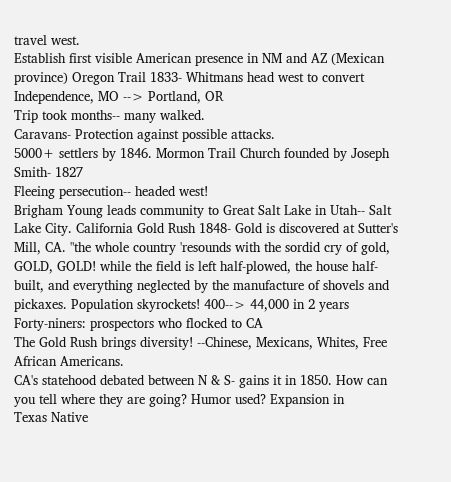travel west.
Establish first visible American presence in NM and AZ (Mexican province) Oregon Trail 1833- Whitmans head west to convert
Independence, MO --> Portland, OR
Trip took months-- many walked.
Caravans- Protection against possible attacks.
5000+ settlers by 1846. Mormon Trail Church founded by Joseph Smith- 1827
Fleeing persecution-- headed west!
Brigham Young leads community to Great Salt Lake in Utah-- Salt Lake City. California Gold Rush 1848- Gold is discovered at Sutter's Mill, CA. "the whole country 'resounds with the sordid cry of gold, GOLD, GOLD! while the field is left half-plowed, the house half-built, and everything neglected by the manufacture of shovels and pickaxes. Population skyrockets! 400--> 44,000 in 2 years
Forty-niners: prospectors who flocked to CA
The Gold Rush brings diversity! --Chinese, Mexicans, Whites, Free African Americans.
CA's statehood debated between N & S- gains it in 1850. How can you tell where they are going? Humor used? Expansion in
Texas Native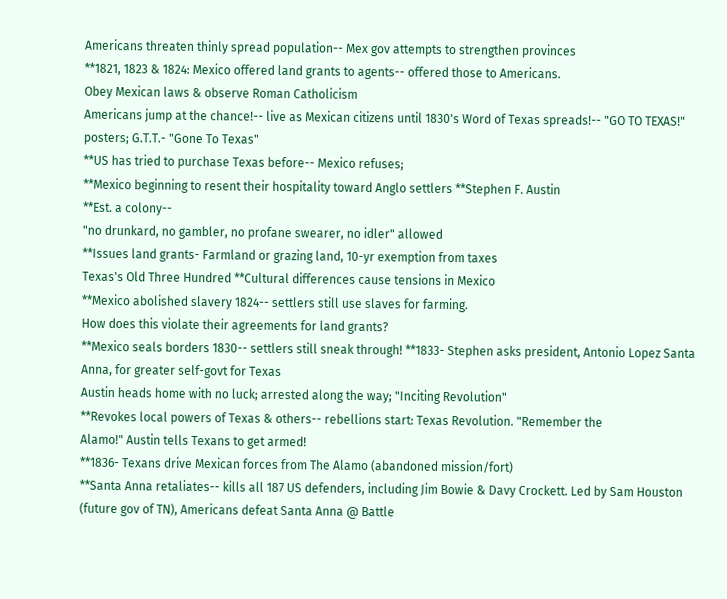Americans threaten thinly spread population-- Mex gov attempts to strengthen provinces
**1821, 1823 & 1824: Mexico offered land grants to agents-- offered those to Americans.
Obey Mexican laws & observe Roman Catholicism
Americans jump at the chance!-- live as Mexican citizens until 1830's Word of Texas spreads!-- "GO TO TEXAS!" posters; G.T.T.- "Gone To Texas"
**US has tried to purchase Texas before-- Mexico refuses;
**Mexico beginning to resent their hospitality toward Anglo settlers **Stephen F. Austin
**Est. a colony--
"no drunkard, no gambler, no profane swearer, no idler" allowed
**Issues land grants- Farmland or grazing land, 10-yr exemption from taxes
Texas's Old Three Hundred **Cultural differences cause tensions in Mexico
**Mexico abolished slavery 1824-- settlers still use slaves for farming.
How does this violate their agreements for land grants?
**Mexico seals borders 1830-- settlers still sneak through! **1833- Stephen asks president, Antonio Lopez Santa Anna, for greater self-govt for Texas
Austin heads home with no luck; arrested along the way; "Inciting Revolution"
**Revokes local powers of Texas & others-- rebellions start: Texas Revolution. "Remember the
Alamo!" Austin tells Texans to get armed!
**1836- Texans drive Mexican forces from The Alamo (abandoned mission/fort)
**Santa Anna retaliates-- kills all 187 US defenders, including Jim Bowie & Davy Crockett. Led by Sam Houston (future gov of TN), Americans defeat Santa Anna @ Battle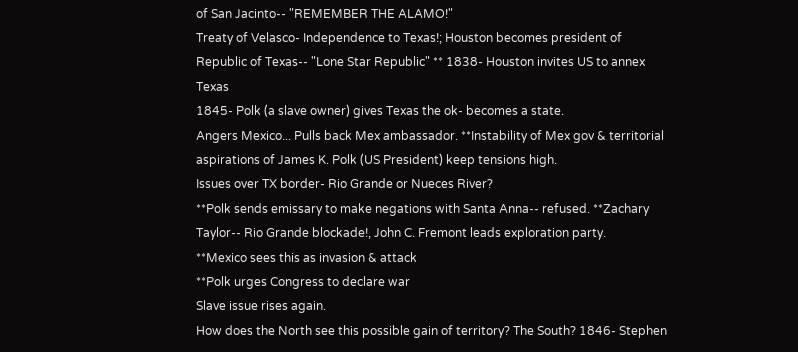of San Jacinto-- "REMEMBER THE ALAMO!"
Treaty of Velasco- Independence to Texas!; Houston becomes president of Republic of Texas-- "Lone Star Republic" ** 1838- Houston invites US to annex Texas
1845- Polk (a slave owner) gives Texas the ok- becomes a state.
Angers Mexico... Pulls back Mex ambassador. **Instability of Mex gov & territorial aspirations of James K. Polk (US President) keep tensions high.
Issues over TX border- Rio Grande or Nueces River?
**Polk sends emissary to make negations with Santa Anna-- refused. **Zachary Taylor-- Rio Grande blockade!, John C. Fremont leads exploration party.
**Mexico sees this as invasion & attack
**Polk urges Congress to declare war
Slave issue rises again.
How does the North see this possible gain of territory? The South? 1846- Stephen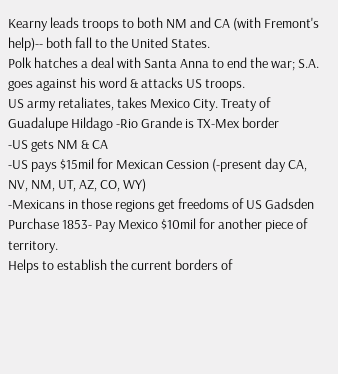Kearny leads troops to both NM and CA (with Fremont's help)-- both fall to the United States.
Polk hatches a deal with Santa Anna to end the war; S.A. goes against his word & attacks US troops.
US army retaliates, takes Mexico City. Treaty of Guadalupe Hildago -Rio Grande is TX-Mex border
-US gets NM & CA
-US pays $15mil for Mexican Cession (-present day CA, NV, NM, UT, AZ, CO, WY)
-Mexicans in those regions get freedoms of US Gadsden Purchase 1853- Pay Mexico $10mil for another piece of territory.
Helps to establish the current borders of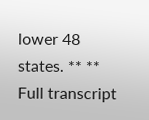lower 48 states. ** **
Full transcript